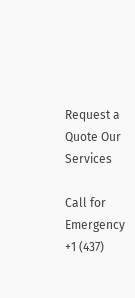Request a Quote Our Services

Call for Emergency +1 (437)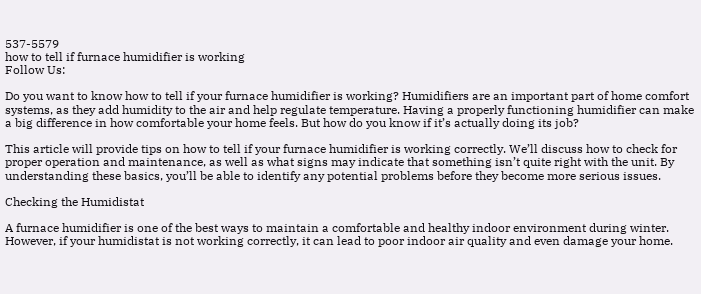537-5579
how to tell if furnace humidifier is working
Follow Us:

Do you want to know how to tell if your furnace humidifier is working? Humidifiers are an important part of home comfort systems, as they add humidity to the air and help regulate temperature. Having a properly functioning humidifier can make a big difference in how comfortable your home feels. But how do you know if it’s actually doing its job?

This article will provide tips on how to tell if your furnace humidifier is working correctly. We’ll discuss how to check for proper operation and maintenance, as well as what signs may indicate that something isn’t quite right with the unit. By understanding these basics, you’ll be able to identify any potential problems before they become more serious issues.

Checking the Humidistat

A furnace humidifier is one of the best ways to maintain a comfortable and healthy indoor environment during winter. However, if your humidistat is not working correctly, it can lead to poor indoor air quality and even damage your home.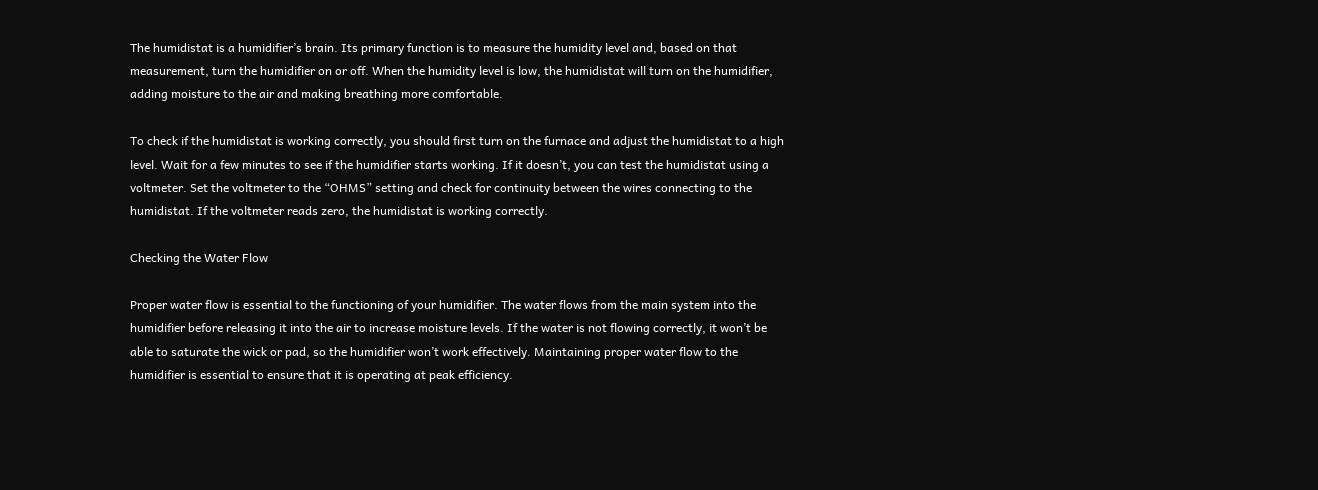The humidistat is a humidifier’s brain. Its primary function is to measure the humidity level and, based on that measurement, turn the humidifier on or off. When the humidity level is low, the humidistat will turn on the humidifier, adding moisture to the air and making breathing more comfortable.

To check if the humidistat is working correctly, you should first turn on the furnace and adjust the humidistat to a high level. Wait for a few minutes to see if the humidifier starts working. If it doesn’t, you can test the humidistat using a voltmeter. Set the voltmeter to the “OHMS” setting and check for continuity between the wires connecting to the humidistat. If the voltmeter reads zero, the humidistat is working correctly.

Checking the Water Flow

Proper water flow is essential to the functioning of your humidifier. The water flows from the main system into the humidifier before releasing it into the air to increase moisture levels. If the water is not flowing correctly, it won’t be able to saturate the wick or pad, so the humidifier won’t work effectively. Maintaining proper water flow to the humidifier is essential to ensure that it is operating at peak efficiency.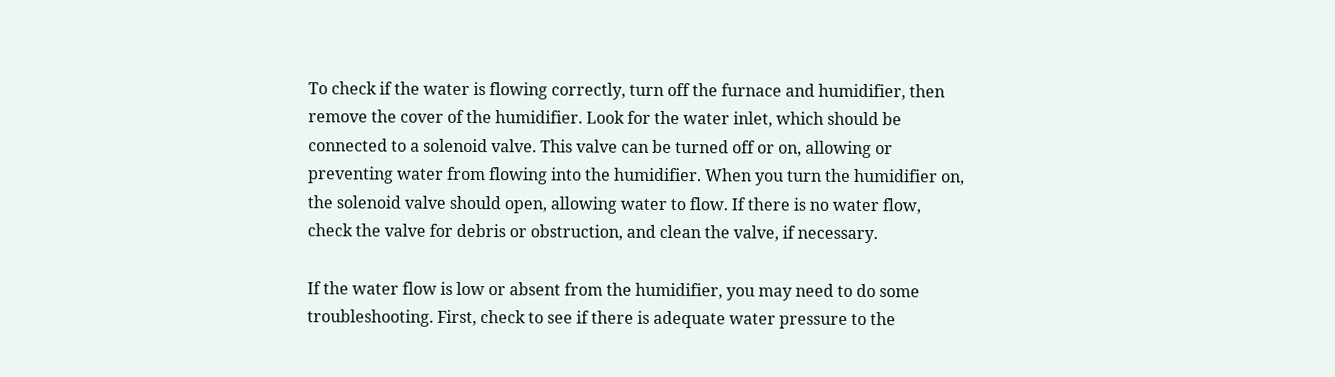To check if the water is flowing correctly, turn off the furnace and humidifier, then remove the cover of the humidifier. Look for the water inlet, which should be connected to a solenoid valve. This valve can be turned off or on, allowing or preventing water from flowing into the humidifier. When you turn the humidifier on, the solenoid valve should open, allowing water to flow. If there is no water flow, check the valve for debris or obstruction, and clean the valve, if necessary.

If the water flow is low or absent from the humidifier, you may need to do some troubleshooting. First, check to see if there is adequate water pressure to the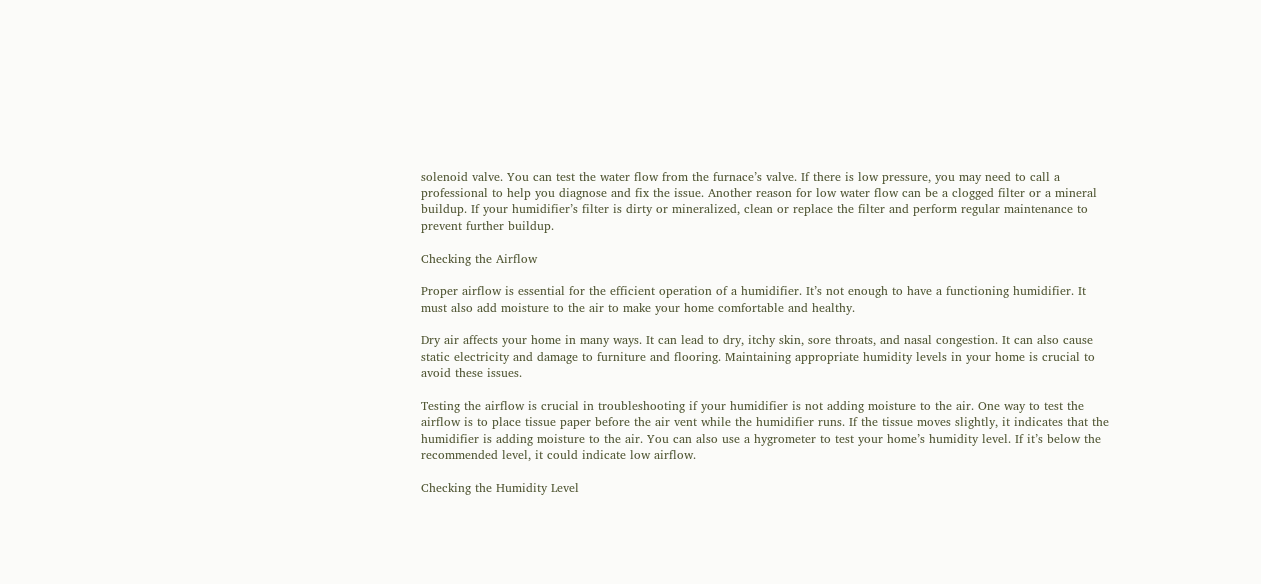solenoid valve. You can test the water flow from the furnace’s valve. If there is low pressure, you may need to call a professional to help you diagnose and fix the issue. Another reason for low water flow can be a clogged filter or a mineral buildup. If your humidifier’s filter is dirty or mineralized, clean or replace the filter and perform regular maintenance to prevent further buildup.

Checking the Airflow

Proper airflow is essential for the efficient operation of a humidifier. It’s not enough to have a functioning humidifier. It must also add moisture to the air to make your home comfortable and healthy.

Dry air affects your home in many ways. It can lead to dry, itchy skin, sore throats, and nasal congestion. It can also cause static electricity and damage to furniture and flooring. Maintaining appropriate humidity levels in your home is crucial to avoid these issues.

Testing the airflow is crucial in troubleshooting if your humidifier is not adding moisture to the air. One way to test the airflow is to place tissue paper before the air vent while the humidifier runs. If the tissue moves slightly, it indicates that the humidifier is adding moisture to the air. You can also use a hygrometer to test your home’s humidity level. If it’s below the recommended level, it could indicate low airflow.

Checking the Humidity Level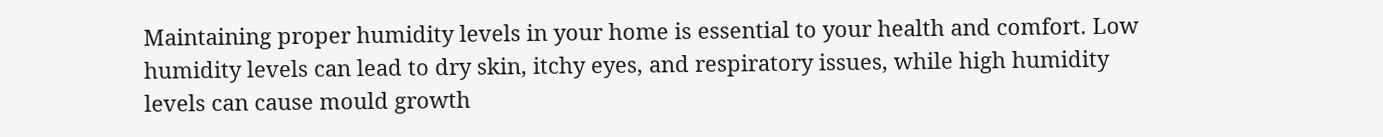Maintaining proper humidity levels in your home is essential to your health and comfort. Low humidity levels can lead to dry skin, itchy eyes, and respiratory issues, while high humidity levels can cause mould growth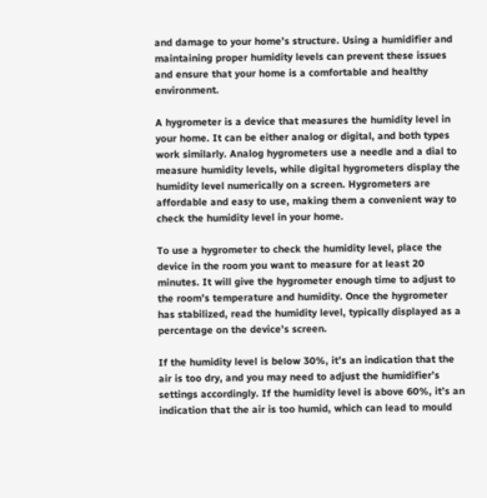and damage to your home’s structure. Using a humidifier and maintaining proper humidity levels can prevent these issues and ensure that your home is a comfortable and healthy environment.

A hygrometer is a device that measures the humidity level in your home. It can be either analog or digital, and both types work similarly. Analog hygrometers use a needle and a dial to measure humidity levels, while digital hygrometers display the humidity level numerically on a screen. Hygrometers are affordable and easy to use, making them a convenient way to check the humidity level in your home.

To use a hygrometer to check the humidity level, place the device in the room you want to measure for at least 20 minutes. It will give the hygrometer enough time to adjust to the room’s temperature and humidity. Once the hygrometer has stabilized, read the humidity level, typically displayed as a percentage on the device’s screen.

If the humidity level is below 30%, it’s an indication that the air is too dry, and you may need to adjust the humidifier’s settings accordingly. If the humidity level is above 60%, it’s an indication that the air is too humid, which can lead to mould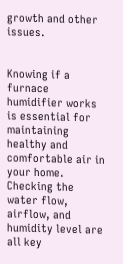growth and other issues.


Knowing if a furnace humidifier works is essential for maintaining healthy and comfortable air in your home. Checking the water flow, airflow, and humidity level are all key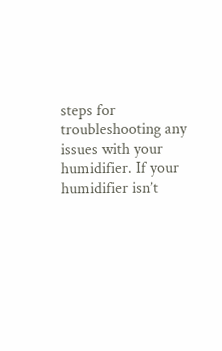steps for troubleshooting any issues with your humidifier. If your humidifier isn’t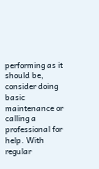performing as it should be, consider doing basic maintenance or calling a professional for help. With regular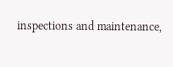inspections and maintenance,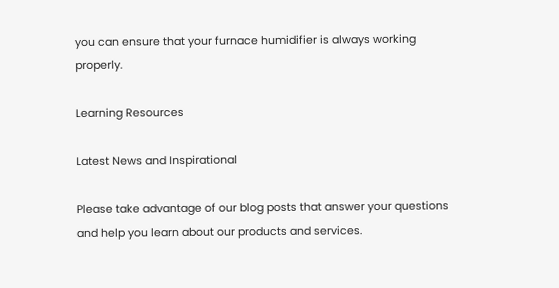you can ensure that your furnace humidifier is always working properly.

Learning Resources

Latest News and Inspirational

Please take advantage of our blog posts that answer your questions and help you learn about our products and services.